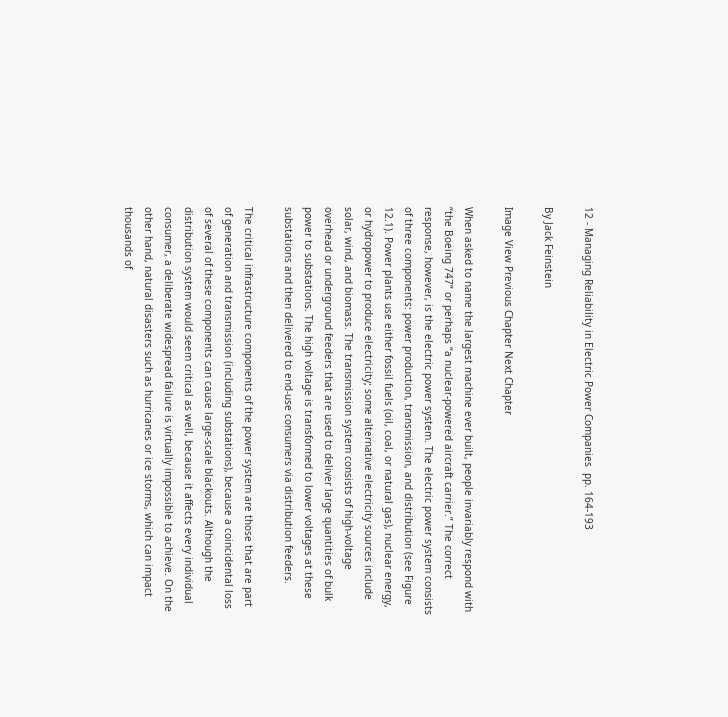12 - Managing Reliability in Electric Power Companies  pp. 164-193

By Jack Feinstein

Image View Previous Chapter Next Chapter

When asked to name the largest machine ever built, people invariably respond with “the Boeing 747” or perhaps “a nuclear-powered aircraft carrier.” The correct response, however, is the electric power system. The electric power system consists of three components: power production, transmission, and distribution (see Figure 12.1). Power plants use either fossil fuels (oil, coal, or natural gas), nuclear energy, or hydropower to produce electricity; some alternative electricity sources include solar, wind, and biomass. The transmission system consists of high-voltage overhead or underground feeders that are used to deliver large quantities of bulk power to substations. The high voltage is transformed to lower voltages at these substations and then delivered to end-use consumers via distribution feeders.

The critical infrastructure components of the power system are those that are part of generation and transmission (including substations), because a coincidental loss of several of these components can cause large-scale blackouts. Although the distribution system would seem critical as well, because it affects every individual consumer, a deliberate widespread failure is virtually impossible to achieve. On the other hand, natural disasters such as hurricanes or ice storms, which can impact thousands of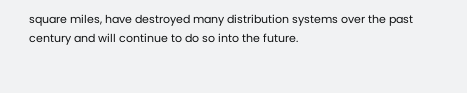square miles, have destroyed many distribution systems over the past century and will continue to do so into the future.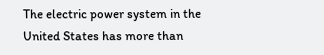The electric power system in the United States has more than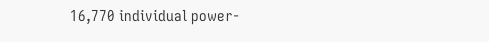16,770 individual power-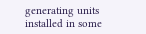generating units installed in some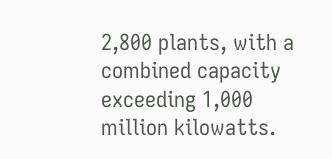2,800 plants, with a combined capacity exceeding 1,000 million kilowatts.